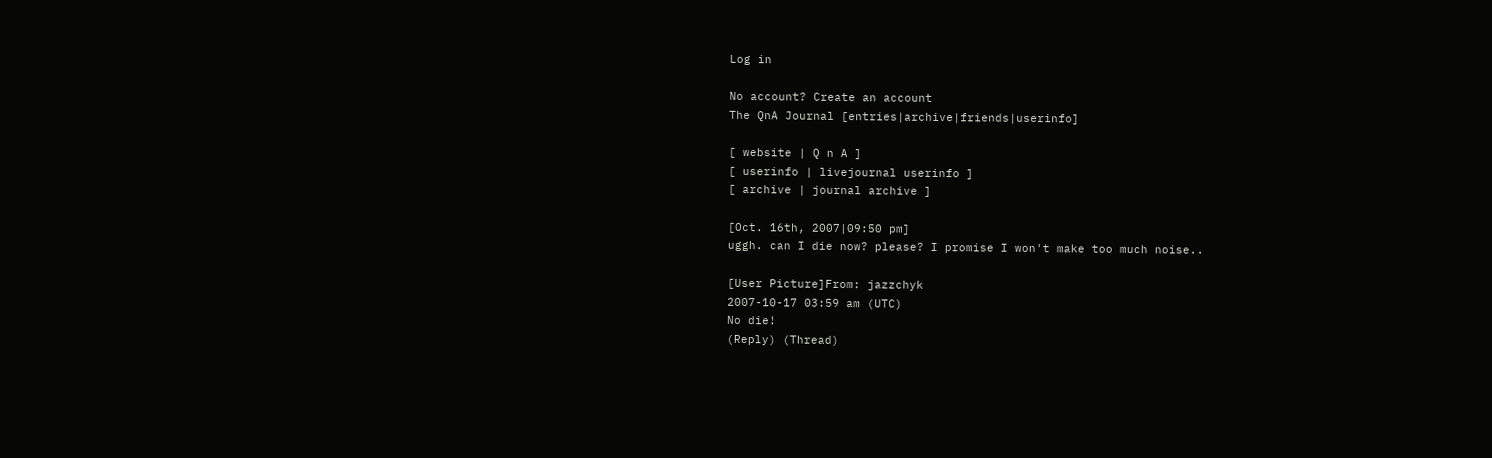Log in

No account? Create an account
The QnA Journal [entries|archive|friends|userinfo]

[ website | Q n A ]
[ userinfo | livejournal userinfo ]
[ archive | journal archive ]

[Oct. 16th, 2007|09:50 pm]
uggh. can I die now? please? I promise I won't make too much noise..

[User Picture]From: jazzchyk
2007-10-17 03:59 am (UTC)
No die!
(Reply) (Thread)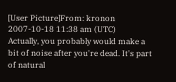[User Picture]From: kronon
2007-10-18 11:38 am (UTC)
Actually, you probably would make a bit of noise after you're dead. It's part of natural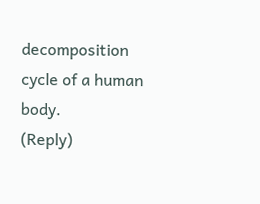decomposition cycle of a human body.
(Reply)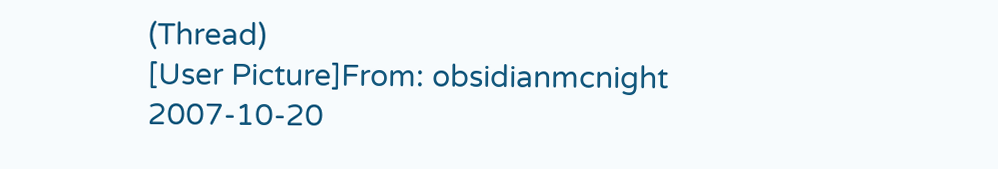(Thread)
[User Picture]From: obsidianmcnight
2007-10-20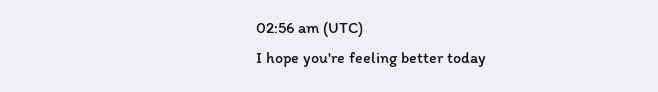02:56 am (UTC)
I hope you're feeling better today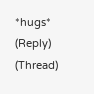*hugs*
(Reply) (Thread)